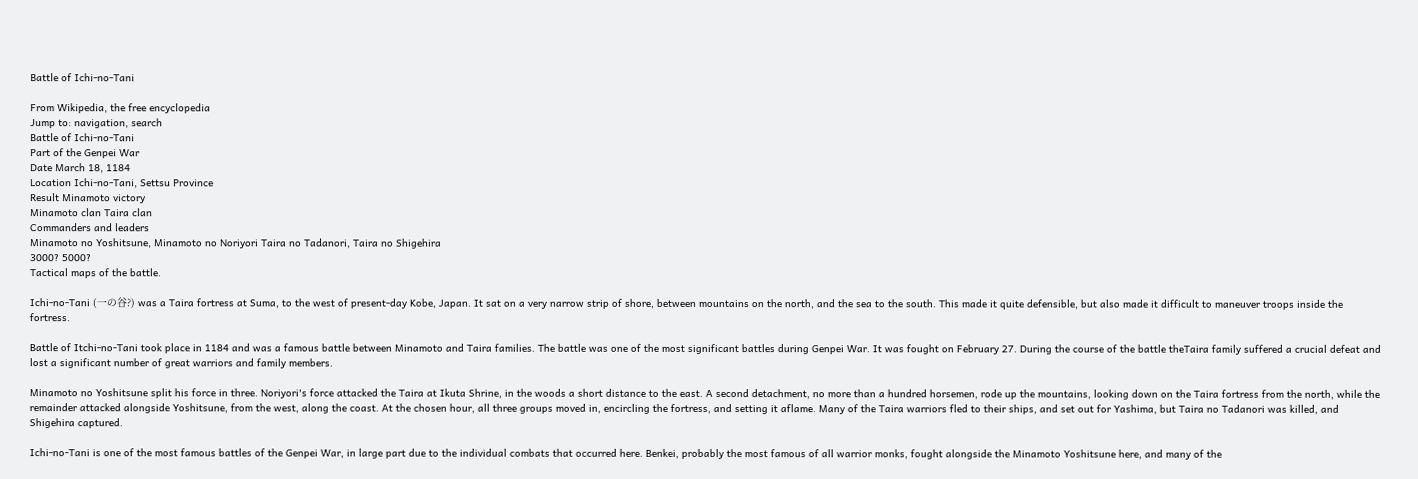Battle of Ichi-no-Tani

From Wikipedia, the free encyclopedia
Jump to: navigation, search
Battle of Ichi-no-Tani
Part of the Genpei War
Date March 18, 1184
Location Ichi-no-Tani, Settsu Province
Result Minamoto victory
Minamoto clan Taira clan
Commanders and leaders
Minamoto no Yoshitsune, Minamoto no Noriyori Taira no Tadanori, Taira no Shigehira
3000? 5000?
Tactical maps of the battle.

Ichi-no-Tani (一の谷?) was a Taira fortress at Suma, to the west of present-day Kobe, Japan. It sat on a very narrow strip of shore, between mountains on the north, and the sea to the south. This made it quite defensible, but also made it difficult to maneuver troops inside the fortress.

Battle of Itchi-no-Tani took place in 1184 and was a famous battle between Minamoto and Taira families. The battle was one of the most significant battles during Genpei War. It was fought on February 27. During the course of the battle theTaira family suffered a crucial defeat and lost a significant number of great warriors and family members.

Minamoto no Yoshitsune split his force in three. Noriyori's force attacked the Taira at Ikuta Shrine, in the woods a short distance to the east. A second detachment, no more than a hundred horsemen, rode up the mountains, looking down on the Taira fortress from the north, while the remainder attacked alongside Yoshitsune, from the west, along the coast. At the chosen hour, all three groups moved in, encircling the fortress, and setting it aflame. Many of the Taira warriors fled to their ships, and set out for Yashima, but Taira no Tadanori was killed, and Shigehira captured.

Ichi-no-Tani is one of the most famous battles of the Genpei War, in large part due to the individual combats that occurred here. Benkei, probably the most famous of all warrior monks, fought alongside the Minamoto Yoshitsune here, and many of the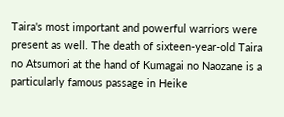Taira's most important and powerful warriors were present as well. The death of sixteen-year-old Taira no Atsumori at the hand of Kumagai no Naozane is a particularly famous passage in Heike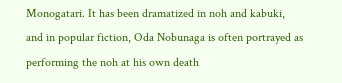Monogatari. It has been dramatized in noh and kabuki, and in popular fiction, Oda Nobunaga is often portrayed as performing the noh at his own death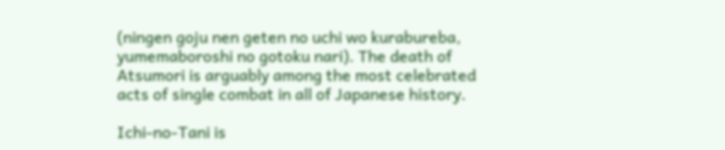(ningen goju nen geten no uchi wo kurabureba, yumemaboroshi no gotoku nari). The death of Atsumori is arguably among the most celebrated acts of single combat in all of Japanese history.

Ichi-no-Tani is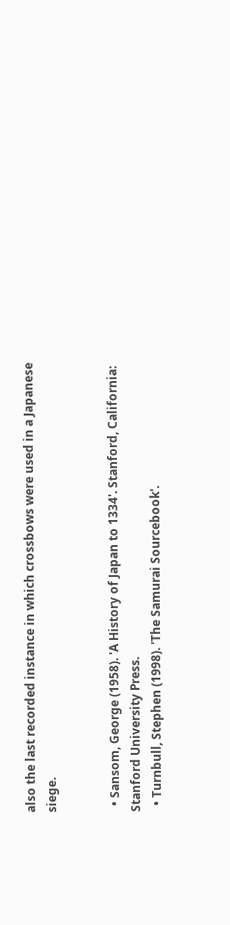also the last recorded instance in which crossbows were used in a Japanese siege.


  • Sansom, George (1958). 'A History of Japan to 1334'. Stanford, California: Stanford University Press.
  • Turnbull, Stephen (1998). 'The Samurai Sourcebook'.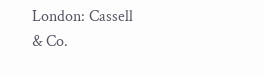London: Cassell & Co.